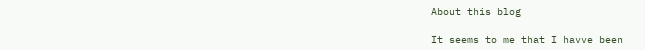About this blog

It seems to me that I havve been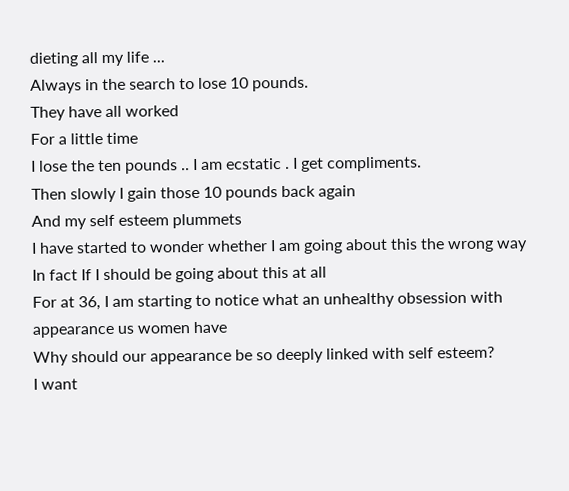dieting all my life ...
Always in the search to lose 10 pounds.
They have all worked
For a little time
I lose the ten pounds .. I am ecstatic . I get compliments.
Then slowly I gain those 10 pounds back again
And my self esteem plummets
I have started to wonder whether I am going about this the wrong way
In fact If I should be going about this at all
For at 36, I am starting to notice what an unhealthy obsession with appearance us women have
Why should our appearance be so deeply linked with self esteem?
I want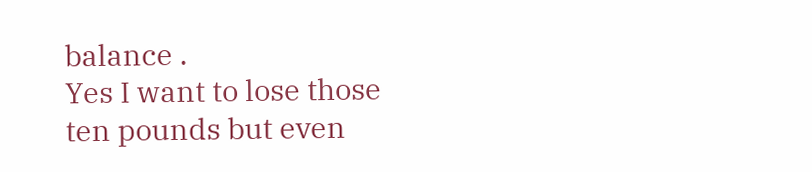balance .
Yes I want to lose those ten pounds but even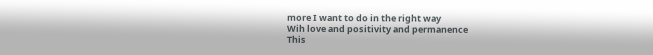more I want to do in the right way
Wih love and positivity and permanence
This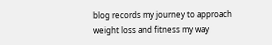blog records my journey to approach weight loss and fitness my way